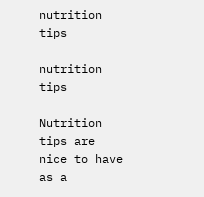nutrition tips

nutrition tips

Nutrition tips are nice to have as a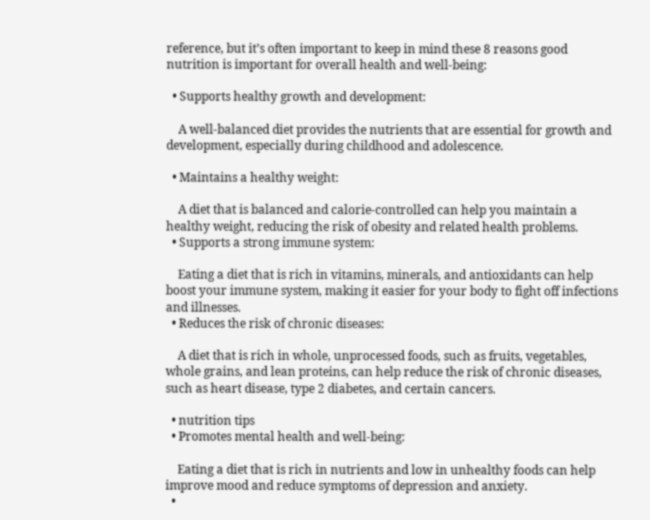reference, but it’s often important to keep in mind these 8 reasons good nutrition is important for overall health and well-being:

  • Supports healthy growth and development:

    A well-balanced diet provides the nutrients that are essential for growth and development, especially during childhood and adolescence.

  • Maintains a healthy weight:

    A diet that is balanced and calorie-controlled can help you maintain a healthy weight, reducing the risk of obesity and related health problems.
  • Supports a strong immune system:

    Eating a diet that is rich in vitamins, minerals, and antioxidants can help boost your immune system, making it easier for your body to fight off infections and illnesses.
  • Reduces the risk of chronic diseases:

    A diet that is rich in whole, unprocessed foods, such as fruits, vegetables, whole grains, and lean proteins, can help reduce the risk of chronic diseases, such as heart disease, type 2 diabetes, and certain cancers.

  • nutrition tips
  • Promotes mental health and well-being:

    Eating a diet that is rich in nutrients and low in unhealthy foods can help improve mood and reduce symptoms of depression and anxiety.
  •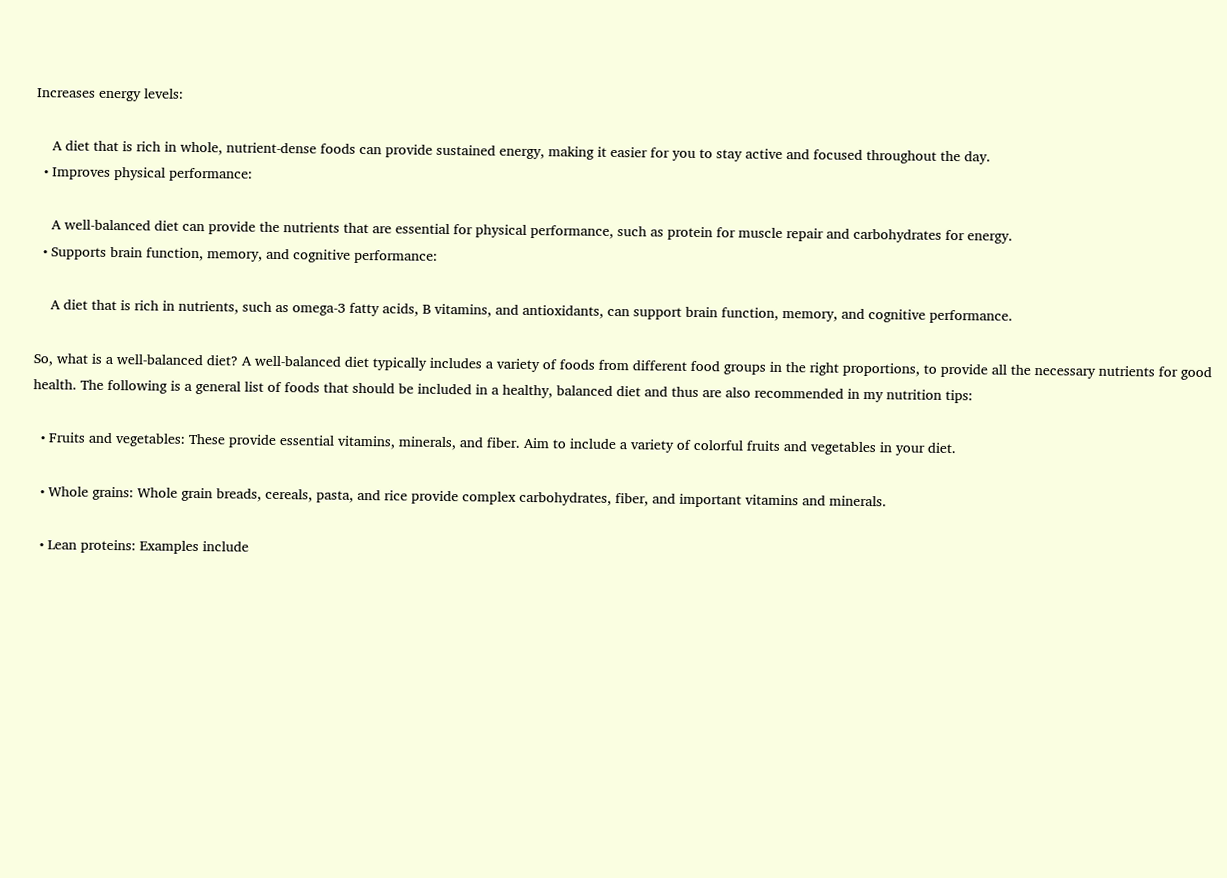Increases energy levels:

    A diet that is rich in whole, nutrient-dense foods can provide sustained energy, making it easier for you to stay active and focused throughout the day.
  • Improves physical performance:

    A well-balanced diet can provide the nutrients that are essential for physical performance, such as protein for muscle repair and carbohydrates for energy.
  • Supports brain function, memory, and cognitive performance:

    A diet that is rich in nutrients, such as omega-3 fatty acids, B vitamins, and antioxidants, can support brain function, memory, and cognitive performance.

So, what is a well-balanced diet? A well-balanced diet typically includes a variety of foods from different food groups in the right proportions, to provide all the necessary nutrients for good health. The following is a general list of foods that should be included in a healthy, balanced diet and thus are also recommended in my nutrition tips:

  • Fruits and vegetables: These provide essential vitamins, minerals, and fiber. Aim to include a variety of colorful fruits and vegetables in your diet.

  • Whole grains: Whole grain breads, cereals, pasta, and rice provide complex carbohydrates, fiber, and important vitamins and minerals.

  • Lean proteins: Examples include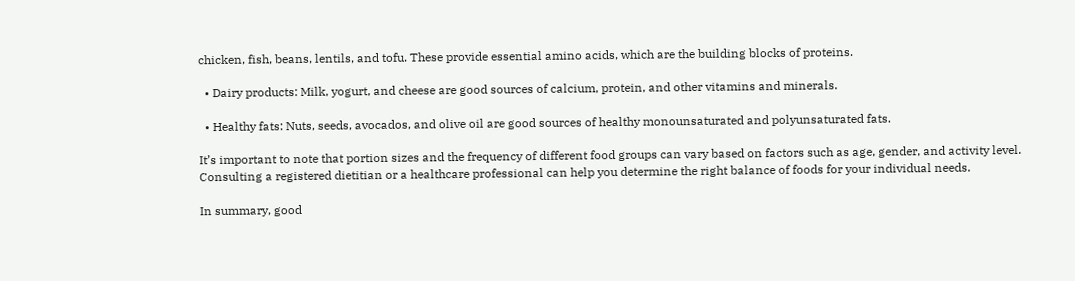chicken, fish, beans, lentils, and tofu. These provide essential amino acids, which are the building blocks of proteins.

  • Dairy products: Milk, yogurt, and cheese are good sources of calcium, protein, and other vitamins and minerals.

  • Healthy fats: Nuts, seeds, avocados, and olive oil are good sources of healthy monounsaturated and polyunsaturated fats.

It’s important to note that portion sizes and the frequency of different food groups can vary based on factors such as age, gender, and activity level. Consulting a registered dietitian or a healthcare professional can help you determine the right balance of foods for your individual needs.

In summary, good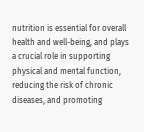nutrition is essential for overall health and well-being, and plays a crucial role in supporting physical and mental function, reducing the risk of chronic diseases, and promoting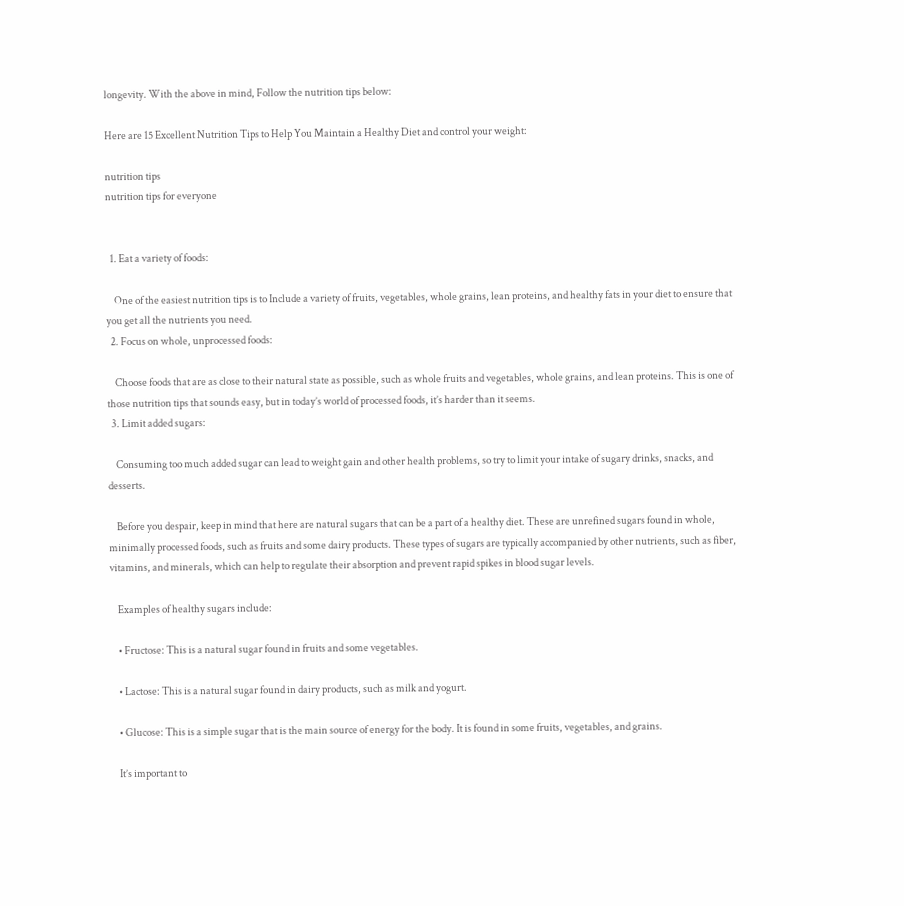longevity. With the above in mind, Follow the nutrition tips below:

Here are 15 Excellent Nutrition Tips to Help You Maintain a Healthy Diet and control your weight:

nutrition tips
nutrition tips for everyone


  1. Eat a variety of foods:

    One of the easiest nutrition tips is to Include a variety of fruits, vegetables, whole grains, lean proteins, and healthy fats in your diet to ensure that you get all the nutrients you need.
  2. Focus on whole, unprocessed foods:

    Choose foods that are as close to their natural state as possible, such as whole fruits and vegetables, whole grains, and lean proteins. This is one of those nutrition tips that sounds easy, but in today’s world of processed foods, it’s harder than it seems.
  3. Limit added sugars:

    Consuming too much added sugar can lead to weight gain and other health problems, so try to limit your intake of sugary drinks, snacks, and desserts.

    Before you despair, keep in mind that here are natural sugars that can be a part of a healthy diet. These are unrefined sugars found in whole, minimally processed foods, such as fruits and some dairy products. These types of sugars are typically accompanied by other nutrients, such as fiber, vitamins, and minerals, which can help to regulate their absorption and prevent rapid spikes in blood sugar levels.

    Examples of healthy sugars include:

    • Fructose: This is a natural sugar found in fruits and some vegetables.

    • Lactose: This is a natural sugar found in dairy products, such as milk and yogurt.

    • Glucose: This is a simple sugar that is the main source of energy for the body. It is found in some fruits, vegetables, and grains.

    It’s important to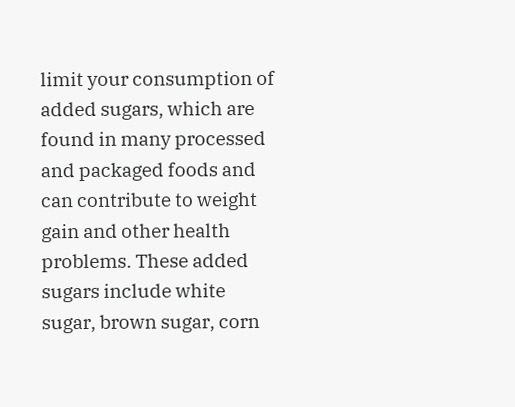limit your consumption of added sugars, which are found in many processed and packaged foods and can contribute to weight gain and other health problems. These added sugars include white sugar, brown sugar, corn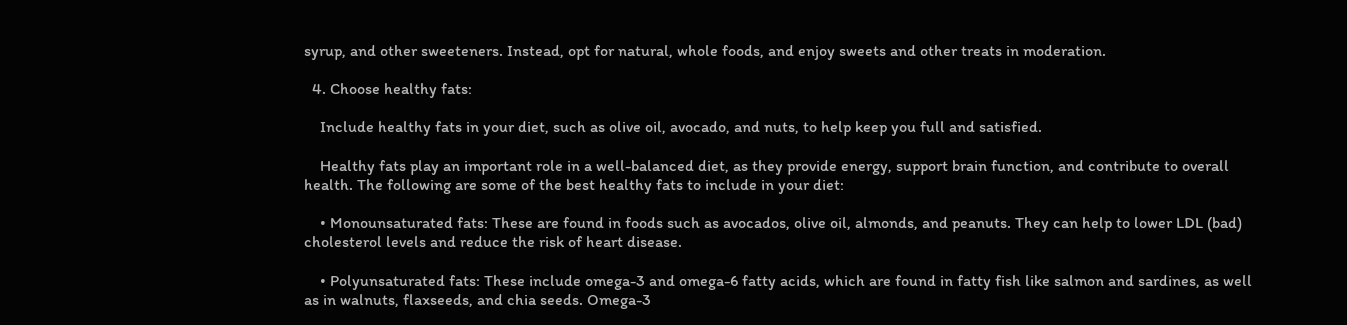syrup, and other sweeteners. Instead, opt for natural, whole foods, and enjoy sweets and other treats in moderation.

  4. Choose healthy fats:

    Include healthy fats in your diet, such as olive oil, avocado, and nuts, to help keep you full and satisfied.

    Healthy fats play an important role in a well-balanced diet, as they provide energy, support brain function, and contribute to overall health. The following are some of the best healthy fats to include in your diet:

    • Monounsaturated fats: These are found in foods such as avocados, olive oil, almonds, and peanuts. They can help to lower LDL (bad) cholesterol levels and reduce the risk of heart disease.

    • Polyunsaturated fats: These include omega-3 and omega-6 fatty acids, which are found in fatty fish like salmon and sardines, as well as in walnuts, flaxseeds, and chia seeds. Omega-3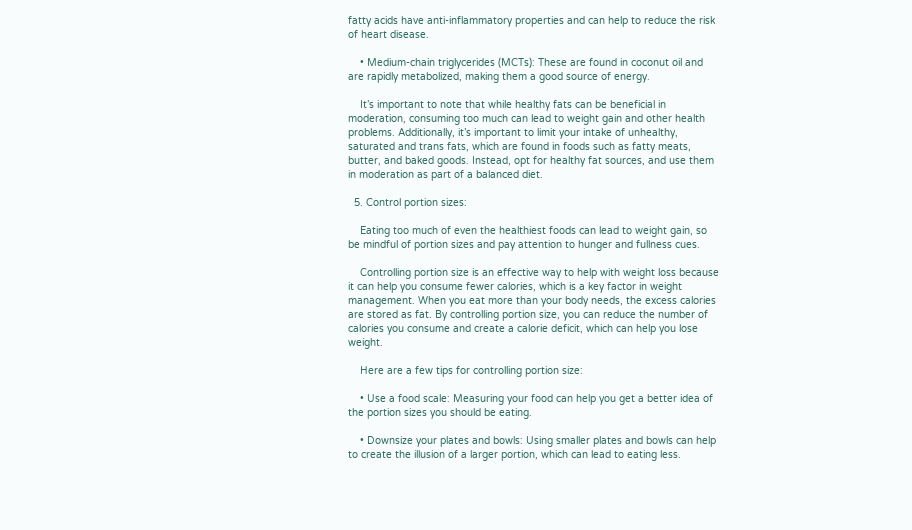fatty acids have anti-inflammatory properties and can help to reduce the risk of heart disease.

    • Medium-chain triglycerides (MCTs): These are found in coconut oil and are rapidly metabolized, making them a good source of energy.

    It’s important to note that while healthy fats can be beneficial in moderation, consuming too much can lead to weight gain and other health problems. Additionally, it’s important to limit your intake of unhealthy, saturated and trans fats, which are found in foods such as fatty meats, butter, and baked goods. Instead, opt for healthy fat sources, and use them in moderation as part of a balanced diet.

  5. Control portion sizes:

    Eating too much of even the healthiest foods can lead to weight gain, so be mindful of portion sizes and pay attention to hunger and fullness cues.

    Controlling portion size is an effective way to help with weight loss because it can help you consume fewer calories, which is a key factor in weight management. When you eat more than your body needs, the excess calories are stored as fat. By controlling portion size, you can reduce the number of calories you consume and create a calorie deficit, which can help you lose weight.

    Here are a few tips for controlling portion size:

    • Use a food scale: Measuring your food can help you get a better idea of the portion sizes you should be eating.

    • Downsize your plates and bowls: Using smaller plates and bowls can help to create the illusion of a larger portion, which can lead to eating less.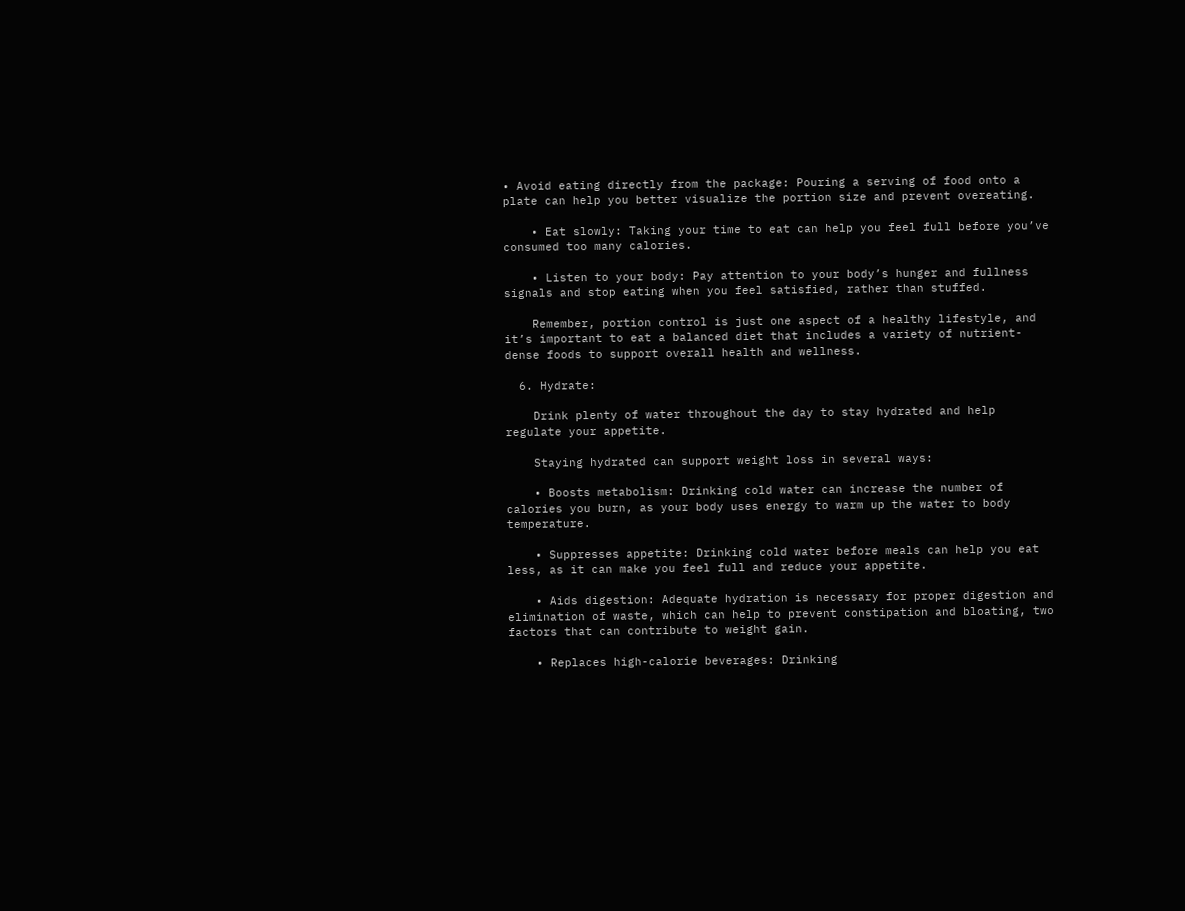• Avoid eating directly from the package: Pouring a serving of food onto a plate can help you better visualize the portion size and prevent overeating.

    • Eat slowly: Taking your time to eat can help you feel full before you’ve consumed too many calories.

    • Listen to your body: Pay attention to your body’s hunger and fullness signals and stop eating when you feel satisfied, rather than stuffed.

    Remember, portion control is just one aspect of a healthy lifestyle, and it’s important to eat a balanced diet that includes a variety of nutrient-dense foods to support overall health and wellness.

  6. Hydrate:

    Drink plenty of water throughout the day to stay hydrated and help regulate your appetite.

    Staying hydrated can support weight loss in several ways:

    • Boosts metabolism: Drinking cold water can increase the number of calories you burn, as your body uses energy to warm up the water to body temperature.

    • Suppresses appetite: Drinking cold water before meals can help you eat less, as it can make you feel full and reduce your appetite.

    • Aids digestion: Adequate hydration is necessary for proper digestion and elimination of waste, which can help to prevent constipation and bloating, two factors that can contribute to weight gain.

    • Replaces high-calorie beverages: Drinking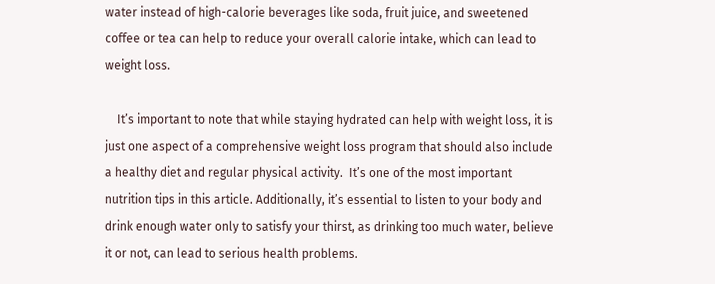water instead of high-calorie beverages like soda, fruit juice, and sweetened coffee or tea can help to reduce your overall calorie intake, which can lead to weight loss.

    It’s important to note that while staying hydrated can help with weight loss, it is just one aspect of a comprehensive weight loss program that should also include a healthy diet and regular physical activity.  It’s one of the most important nutrition tips in this article. Additionally, it’s essential to listen to your body and drink enough water only to satisfy your thirst, as drinking too much water, believe it or not, can lead to serious health problems.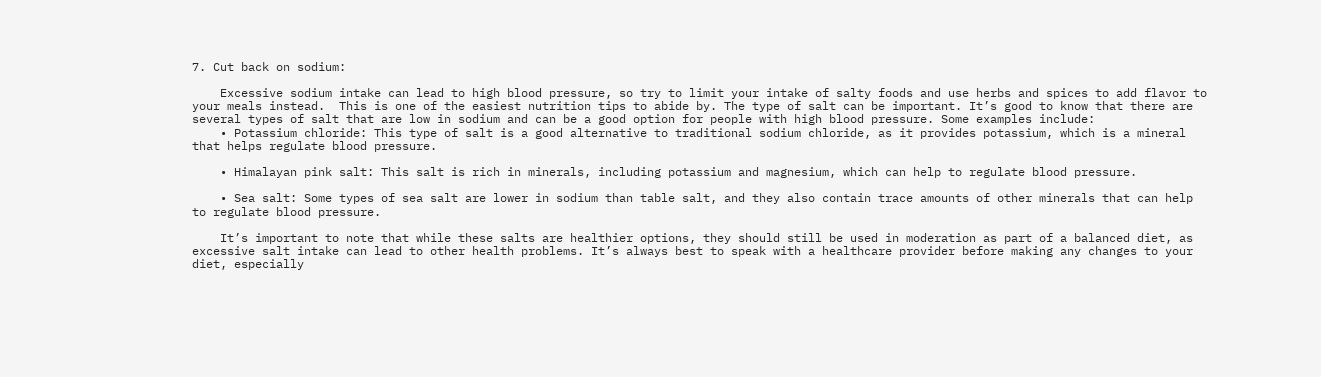7. Cut back on sodium:

    Excessive sodium intake can lead to high blood pressure, so try to limit your intake of salty foods and use herbs and spices to add flavor to your meals instead.  This is one of the easiest nutrition tips to abide by. The type of salt can be important. It’s good to know that there are several types of salt that are low in sodium and can be a good option for people with high blood pressure. Some examples include:
    • Potassium chloride: This type of salt is a good alternative to traditional sodium chloride, as it provides potassium, which is a mineral that helps regulate blood pressure.

    • Himalayan pink salt: This salt is rich in minerals, including potassium and magnesium, which can help to regulate blood pressure.

    • Sea salt: Some types of sea salt are lower in sodium than table salt, and they also contain trace amounts of other minerals that can help to regulate blood pressure.

    It’s important to note that while these salts are healthier options, they should still be used in moderation as part of a balanced diet, as excessive salt intake can lead to other health problems. It’s always best to speak with a healthcare provider before making any changes to your diet, especially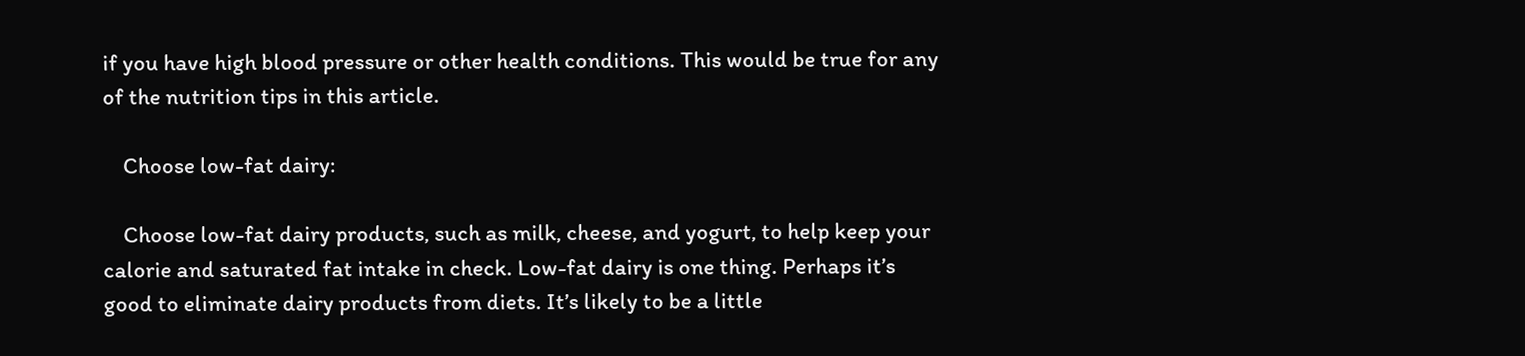if you have high blood pressure or other health conditions. This would be true for any of the nutrition tips in this article.

    Choose low-fat dairy:

    Choose low-fat dairy products, such as milk, cheese, and yogurt, to help keep your calorie and saturated fat intake in check. Low-fat dairy is one thing. Perhaps it’s good to eliminate dairy products from diets. It’s likely to be a little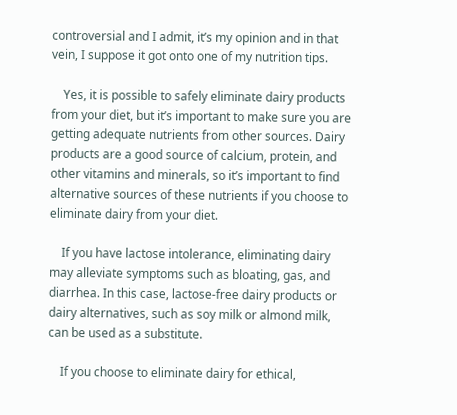controversial and I admit, it’s my opinion and in that vein, I suppose it got onto one of my nutrition tips.

    Yes, it is possible to safely eliminate dairy products from your diet, but it’s important to make sure you are getting adequate nutrients from other sources. Dairy products are a good source of calcium, protein, and other vitamins and minerals, so it’s important to find alternative sources of these nutrients if you choose to eliminate dairy from your diet.

    If you have lactose intolerance, eliminating dairy may alleviate symptoms such as bloating, gas, and diarrhea. In this case, lactose-free dairy products or dairy alternatives, such as soy milk or almond milk, can be used as a substitute.

    If you choose to eliminate dairy for ethical,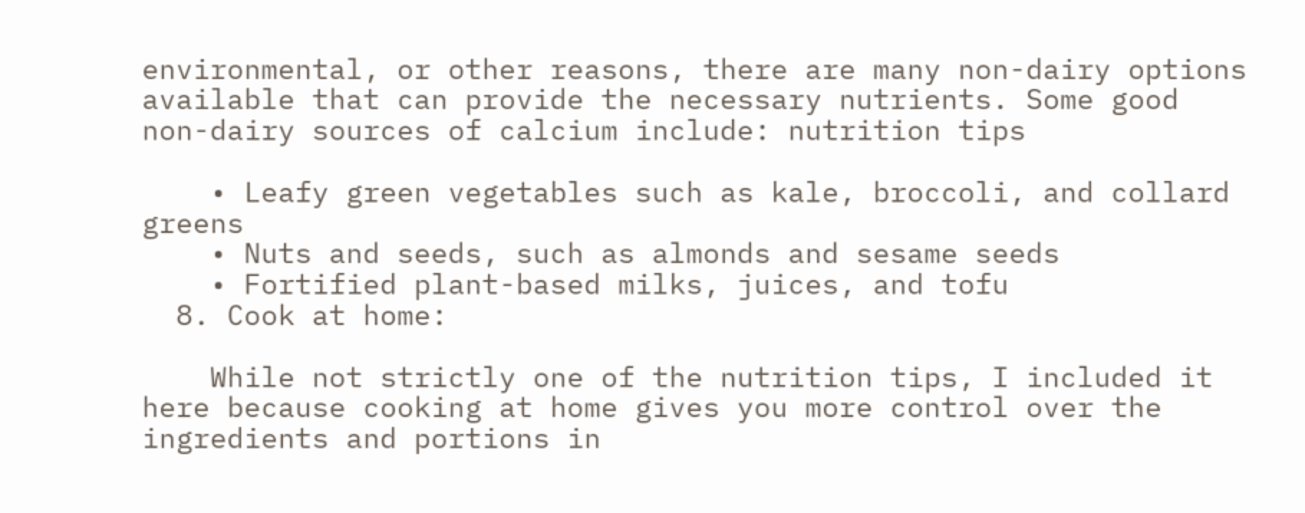environmental, or other reasons, there are many non-dairy options available that can provide the necessary nutrients. Some good non-dairy sources of calcium include: nutrition tips

    • Leafy green vegetables such as kale, broccoli, and collard greens
    • Nuts and seeds, such as almonds and sesame seeds
    • Fortified plant-based milks, juices, and tofu
  8. Cook at home:

    While not strictly one of the nutrition tips, I included it here because cooking at home gives you more control over the ingredients and portions in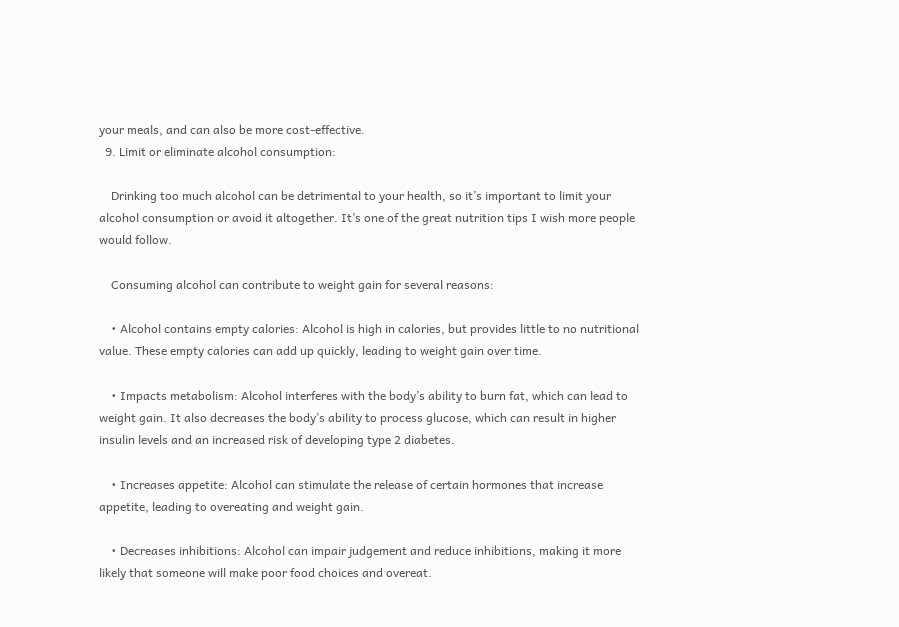your meals, and can also be more cost-effective.
  9. Limit or eliminate alcohol consumption:

    Drinking too much alcohol can be detrimental to your health, so it’s important to limit your alcohol consumption or avoid it altogether. It’s one of the great nutrition tips I wish more people would follow.

    Consuming alcohol can contribute to weight gain for several reasons:

    • Alcohol contains empty calories: Alcohol is high in calories, but provides little to no nutritional value. These empty calories can add up quickly, leading to weight gain over time.

    • Impacts metabolism: Alcohol interferes with the body’s ability to burn fat, which can lead to weight gain. It also decreases the body’s ability to process glucose, which can result in higher insulin levels and an increased risk of developing type 2 diabetes.

    • Increases appetite: Alcohol can stimulate the release of certain hormones that increase appetite, leading to overeating and weight gain.

    • Decreases inhibitions: Alcohol can impair judgement and reduce inhibitions, making it more likely that someone will make poor food choices and overeat.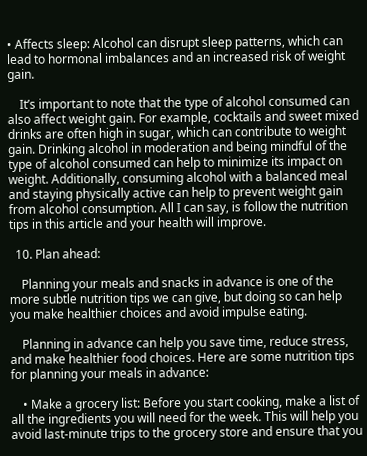• Affects sleep: Alcohol can disrupt sleep patterns, which can lead to hormonal imbalances and an increased risk of weight gain.

    It’s important to note that the type of alcohol consumed can also affect weight gain. For example, cocktails and sweet mixed drinks are often high in sugar, which can contribute to weight gain. Drinking alcohol in moderation and being mindful of the type of alcohol consumed can help to minimize its impact on weight. Additionally, consuming alcohol with a balanced meal and staying physically active can help to prevent weight gain from alcohol consumption. All I can say, is follow the nutrition tips in this article and your health will improve.

  10. Plan ahead:

    Planning your meals and snacks in advance is one of the more subtle nutrition tips we can give, but doing so can help you make healthier choices and avoid impulse eating.

    Planning in advance can help you save time, reduce stress, and make healthier food choices. Here are some nutrition tips for planning your meals in advance:

    • Make a grocery list: Before you start cooking, make a list of all the ingredients you will need for the week. This will help you avoid last-minute trips to the grocery store and ensure that you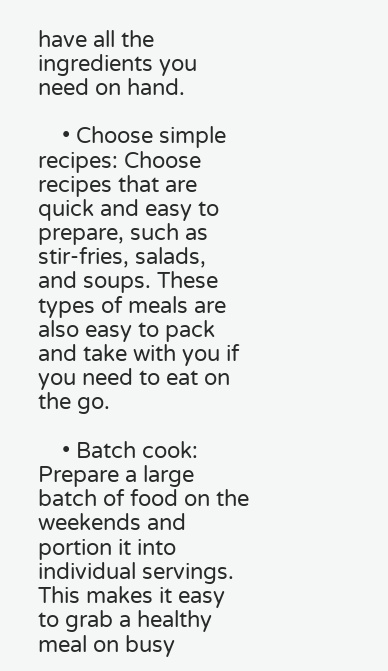have all the ingredients you need on hand.

    • Choose simple recipes: Choose recipes that are quick and easy to prepare, such as stir-fries, salads, and soups. These types of meals are also easy to pack and take with you if you need to eat on the go.

    • Batch cook: Prepare a large batch of food on the weekends and portion it into individual servings. This makes it easy to grab a healthy meal on busy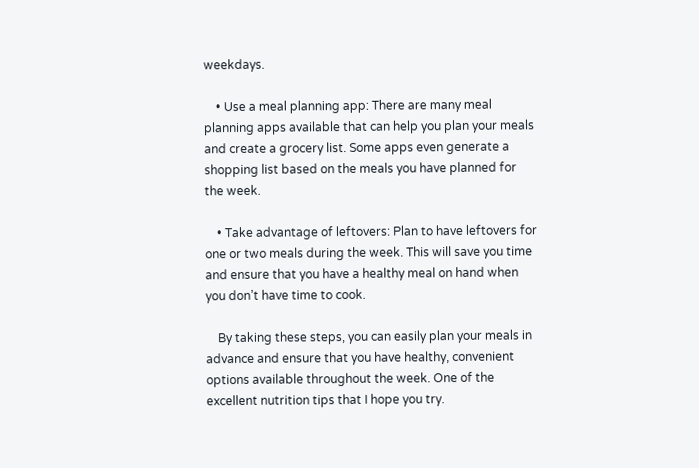weekdays.

    • Use a meal planning app: There are many meal planning apps available that can help you plan your meals and create a grocery list. Some apps even generate a shopping list based on the meals you have planned for the week.

    • Take advantage of leftovers: Plan to have leftovers for one or two meals during the week. This will save you time and ensure that you have a healthy meal on hand when you don’t have time to cook.

    By taking these steps, you can easily plan your meals in advance and ensure that you have healthy, convenient options available throughout the week. One of the excellent nutrition tips that I hope you try.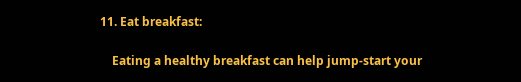11. Eat breakfast:

    Eating a healthy breakfast can help jump-start your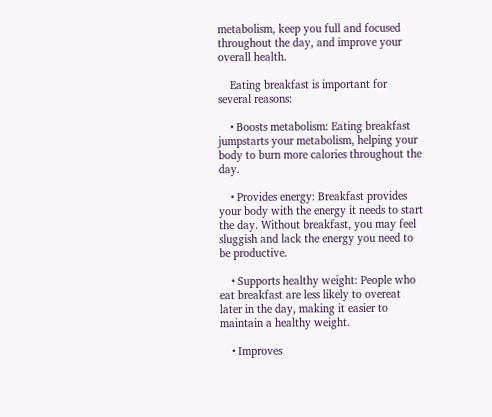metabolism, keep you full and focused throughout the day, and improve your overall health.

    Eating breakfast is important for several reasons:

    • Boosts metabolism: Eating breakfast jumpstarts your metabolism, helping your body to burn more calories throughout the day.

    • Provides energy: Breakfast provides your body with the energy it needs to start the day. Without breakfast, you may feel sluggish and lack the energy you need to be productive.

    • Supports healthy weight: People who eat breakfast are less likely to overeat later in the day, making it easier to maintain a healthy weight.

    • Improves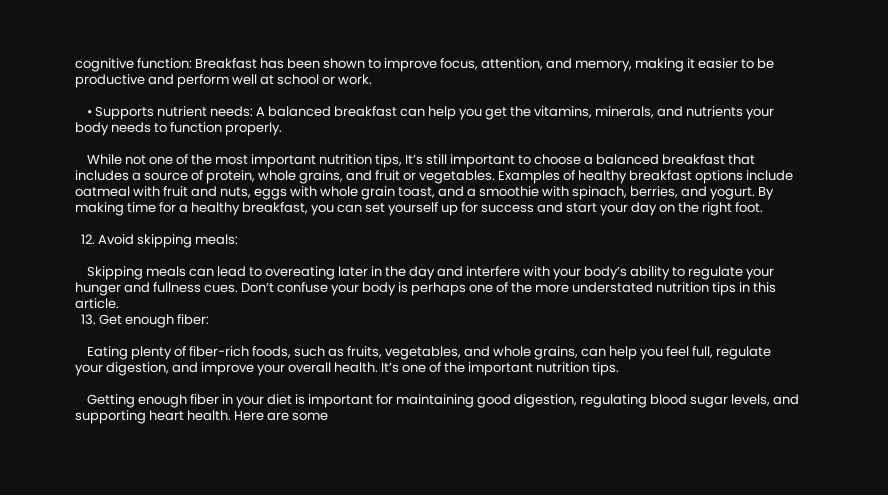cognitive function: Breakfast has been shown to improve focus, attention, and memory, making it easier to be productive and perform well at school or work.

    • Supports nutrient needs: A balanced breakfast can help you get the vitamins, minerals, and nutrients your body needs to function properly.

    While not one of the most important nutrition tips, It’s still important to choose a balanced breakfast that includes a source of protein, whole grains, and fruit or vegetables. Examples of healthy breakfast options include oatmeal with fruit and nuts, eggs with whole grain toast, and a smoothie with spinach, berries, and yogurt. By making time for a healthy breakfast, you can set yourself up for success and start your day on the right foot.

  12. Avoid skipping meals:

    Skipping meals can lead to overeating later in the day and interfere with your body’s ability to regulate your hunger and fullness cues. Don’t confuse your body is perhaps one of the more understated nutrition tips in this article.
  13. Get enough fiber:

    Eating plenty of fiber-rich foods, such as fruits, vegetables, and whole grains, can help you feel full, regulate your digestion, and improve your overall health. It’s one of the important nutrition tips.

    Getting enough fiber in your diet is important for maintaining good digestion, regulating blood sugar levels, and supporting heart health. Here are some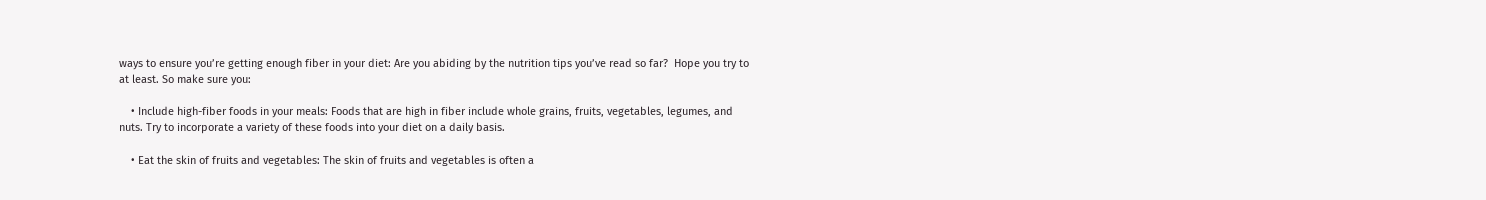ways to ensure you’re getting enough fiber in your diet: Are you abiding by the nutrition tips you’ve read so far?  Hope you try to at least. So make sure you:

    • Include high-fiber foods in your meals: Foods that are high in fiber include whole grains, fruits, vegetables, legumes, and nuts. Try to incorporate a variety of these foods into your diet on a daily basis.

    • Eat the skin of fruits and vegetables: The skin of fruits and vegetables is often a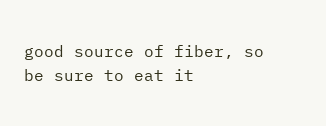good source of fiber, so be sure to eat it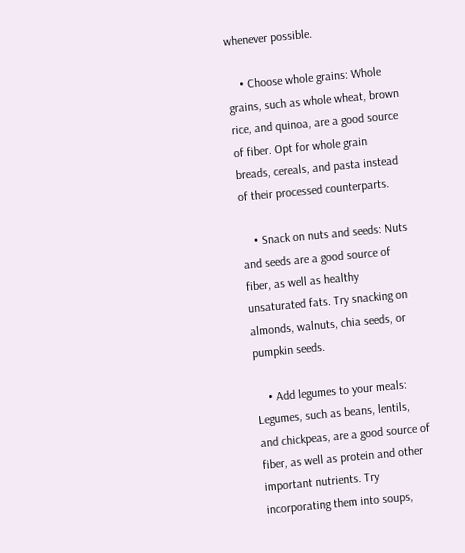whenever possible.

    • Choose whole grains: Whole grains, such as whole wheat, brown rice, and quinoa, are a good source of fiber. Opt for whole grain breads, cereals, and pasta instead of their processed counterparts.

    • Snack on nuts and seeds: Nuts and seeds are a good source of fiber, as well as healthy unsaturated fats. Try snacking on almonds, walnuts, chia seeds, or pumpkin seeds.

    • Add legumes to your meals: Legumes, such as beans, lentils, and chickpeas, are a good source of fiber, as well as protein and other important nutrients. Try incorporating them into soups,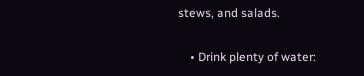stews, and salads.

    • Drink plenty of water: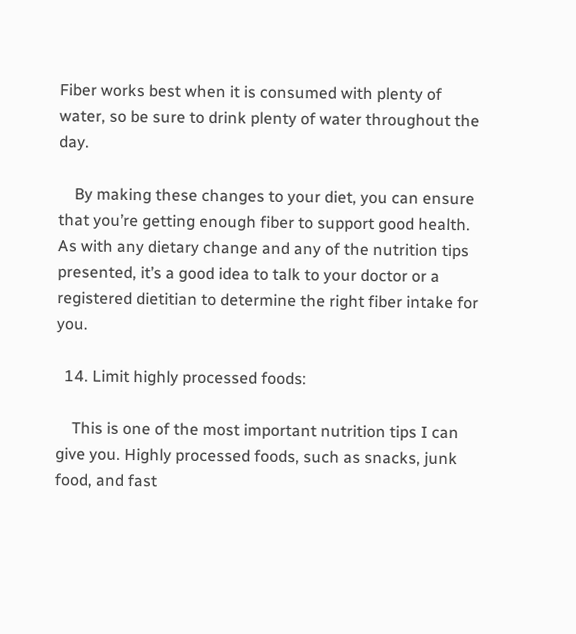Fiber works best when it is consumed with plenty of water, so be sure to drink plenty of water throughout the day.

    By making these changes to your diet, you can ensure that you’re getting enough fiber to support good health. As with any dietary change and any of the nutrition tips presented, it’s a good idea to talk to your doctor or a registered dietitian to determine the right fiber intake for you.

  14. Limit highly processed foods:

    This is one of the most important nutrition tips I can give you. Highly processed foods, such as snacks, junk food, and fast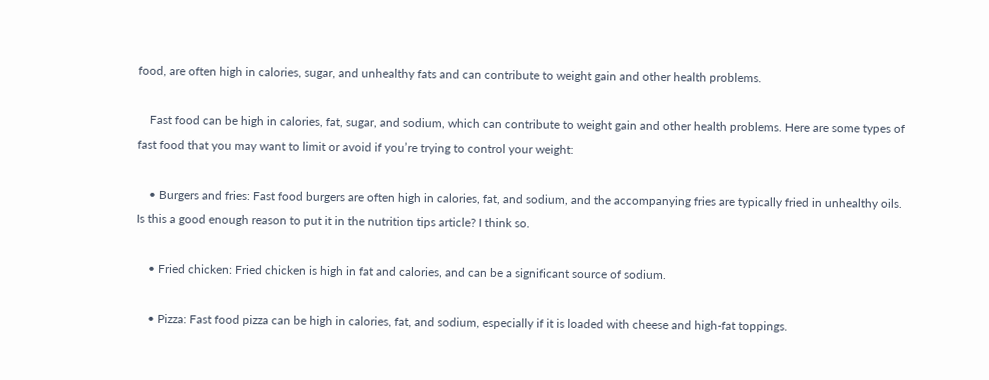food, are often high in calories, sugar, and unhealthy fats and can contribute to weight gain and other health problems.

    Fast food can be high in calories, fat, sugar, and sodium, which can contribute to weight gain and other health problems. Here are some types of fast food that you may want to limit or avoid if you’re trying to control your weight:

    • Burgers and fries: Fast food burgers are often high in calories, fat, and sodium, and the accompanying fries are typically fried in unhealthy oils. Is this a good enough reason to put it in the nutrition tips article? I think so.

    • Fried chicken: Fried chicken is high in fat and calories, and can be a significant source of sodium.

    • Pizza: Fast food pizza can be high in calories, fat, and sodium, especially if it is loaded with cheese and high-fat toppings.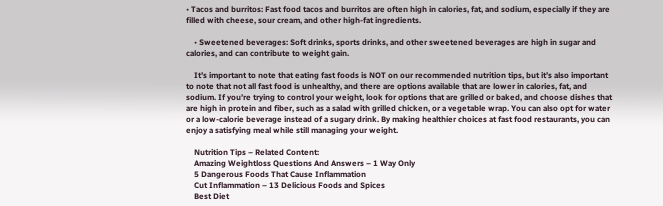• Tacos and burritos: Fast food tacos and burritos are often high in calories, fat, and sodium, especially if they are filled with cheese, sour cream, and other high-fat ingredients.

    • Sweetened beverages: Soft drinks, sports drinks, and other sweetened beverages are high in sugar and calories, and can contribute to weight gain.

    It’s important to note that eating fast foods is NOT on our recommended nutrition tips, but it’s also important to note that not all fast food is unhealthy, and there are options available that are lower in calories, fat, and sodium. If you’re trying to control your weight, look for options that are grilled or baked, and choose dishes that are high in protein and fiber, such as a salad with grilled chicken, or a vegetable wrap. You can also opt for water or a low-calorie beverage instead of a sugary drink. By making healthier choices at fast food restaurants, you can enjoy a satisfying meal while still managing your weight.

    Nutrition Tips – Related Content:
    Amazing Weightloss Questions And Answers – 1 Way Only
    5 Dangerous Foods That Cause Inflammation
    Cut Inflammation – 13 Delicious Foods and Spices
    Best Diet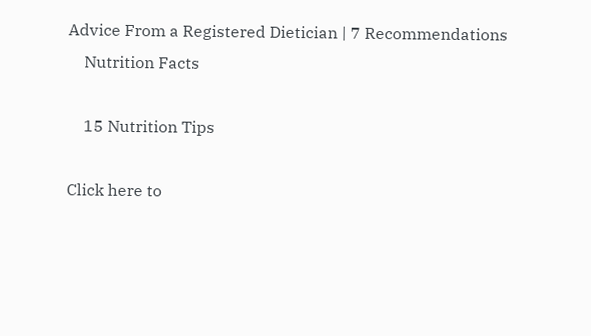Advice From a Registered Dietician | 7 Recommendations
    Nutrition Facts

    15 Nutrition Tips

Click here to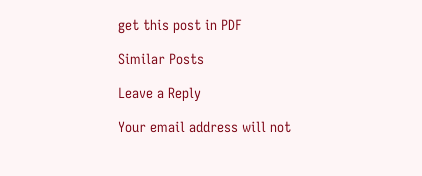get this post in PDF

Similar Posts

Leave a Reply

Your email address will not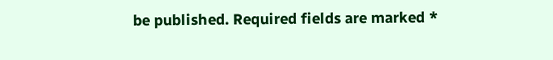be published. Required fields are marked *